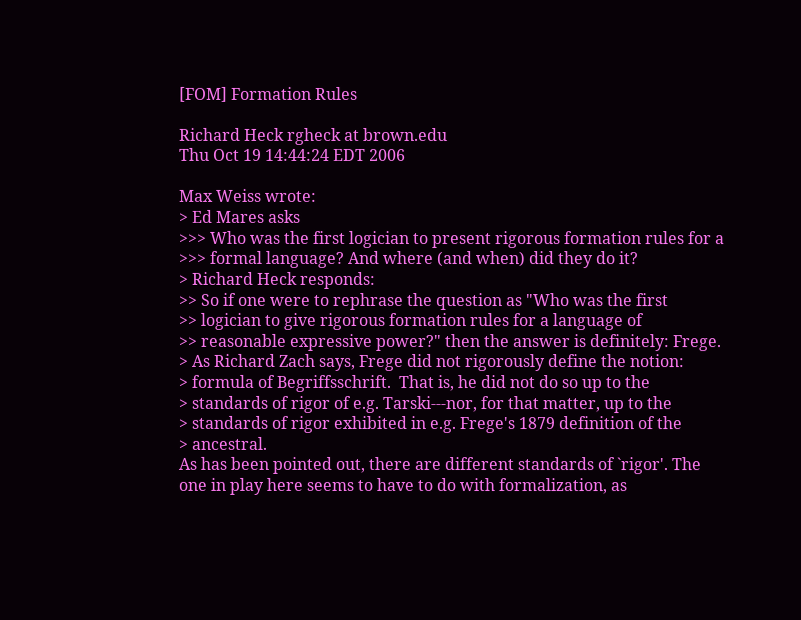[FOM] Formation Rules

Richard Heck rgheck at brown.edu
Thu Oct 19 14:44:24 EDT 2006

Max Weiss wrote:
> Ed Mares asks
>>> Who was the first logician to present rigorous formation rules for a
>>> formal language? And where (and when) did they do it?
> Richard Heck responds:
>> So if one were to rephrase the question as "Who was the first
>> logician to give rigorous formation rules for a language of
>> reasonable expressive power?" then the answer is definitely: Frege.
> As Richard Zach says, Frege did not rigorously define the notion:
> formula of Begriffsschrift.  That is, he did not do so up to the
> standards of rigor of e.g. Tarski---nor, for that matter, up to the
> standards of rigor exhibited in e.g. Frege's 1879 definition of the
> ancestral.
As has been pointed out, there are different standards of `rigor'. The
one in play here seems to have to do with formalization, as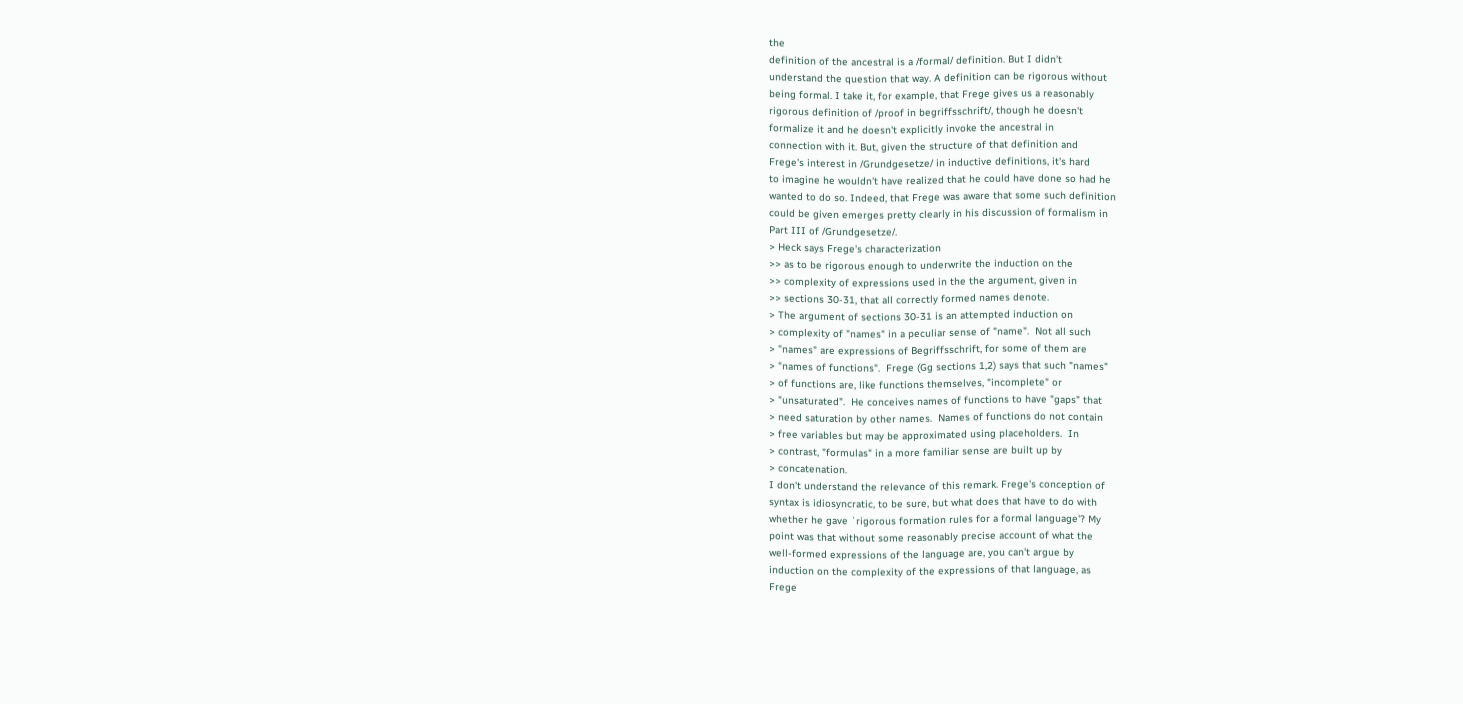the
definition of the ancestral is a /formal/ definition. But I didn't
understand the question that way. A definition can be rigorous without
being formal. I take it, for example, that Frege gives us a reasonably
rigorous definition of /proof in begriffsschrift/, though he doesn't
formalize it and he doesn't explicitly invoke the ancestral in
connection with it. But, given the structure of that definition and
Frege's interest in /Grundgesetze/ in inductive definitions, it's hard
to imagine he wouldn't have realized that he could have done so had he
wanted to do so. Indeed, that Frege was aware that some such definition
could be given emerges pretty clearly in his discussion of formalism in
Part III of /Grundgesetze/.
> Heck says Frege's characterization
>> as to be rigorous enough to underwrite the induction on the
>> complexity of expressions used in the the argument, given in
>> sections 30-31, that all correctly formed names denote.
> The argument of sections 30-31 is an attempted induction on
> complexity of "names" in a peculiar sense of "name".  Not all such
> "names" are expressions of Begriffsschrift, for some of them are
> "names of functions".  Frege (Gg sections 1,2) says that such "names"
> of functions are, like functions themselves, "incomplete" or
> "unsaturated".  He conceives names of functions to have "gaps" that
> need saturation by other names.  Names of functions do not contain
> free variables but may be approximated using placeholders.  In
> contrast, "formulas" in a more familiar sense are built up by
> concatenation.
I don't understand the relevance of this remark. Frege's conception of
syntax is idiosyncratic, to be sure, but what does that have to do with
whether he gave `rigorous formation rules for a formal language'? My
point was that without some reasonably precise account of what the
well-formed expressions of the language are, you can't argue by
induction on the complexity of the expressions of that language, as
Frege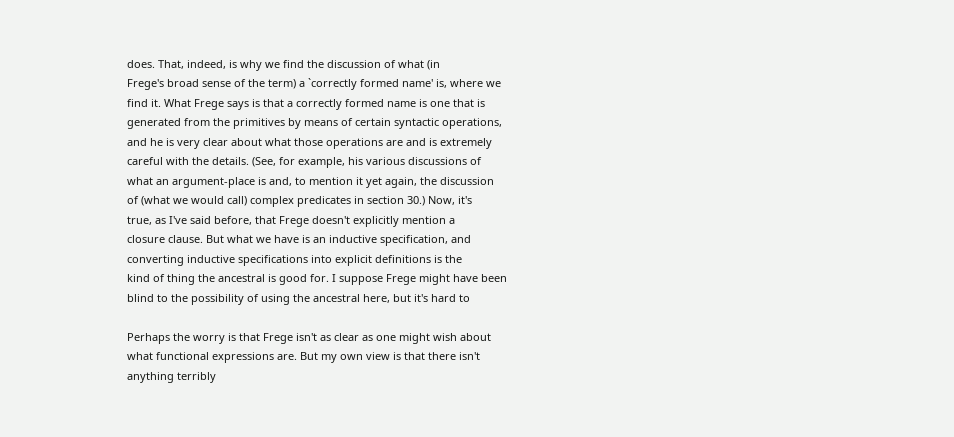does. That, indeed, is why we find the discussion of what (in
Frege's broad sense of the term) a `correctly formed name' is, where we
find it. What Frege says is that a correctly formed name is one that is
generated from the primitives by means of certain syntactic operations,
and he is very clear about what those operations are and is extremely
careful with the details. (See, for example, his various discussions of
what an argument-place is and, to mention it yet again, the discussion
of (what we would call) complex predicates in section 30.) Now, it's
true, as I've said before, that Frege doesn't explicitly mention a
closure clause. But what we have is an inductive specification, and
converting inductive specifications into explicit definitions is the
kind of thing the ancestral is good for. I suppose Frege might have been
blind to the possibility of using the ancestral here, but it's hard to

Perhaps the worry is that Frege isn't as clear as one might wish about
what functional expressions are. But my own view is that there isn't
anything terribly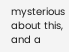mysterious about this, and a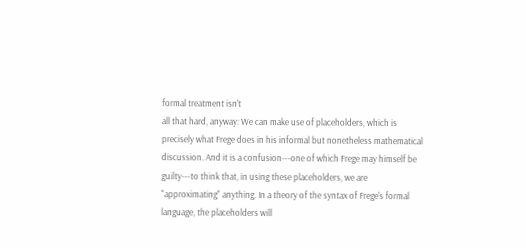formal treatment isn't
all that hard, anyway: We can make use of placeholders, which is
precisely what Frege does in his informal but nonetheless mathematical
discussion. And it is a confusion---one of which Frege may himself be
guilty---to think that, in using these placeholders, we are
"approximating" anything. In a theory of the syntax of Frege's formal
language, the placeholders will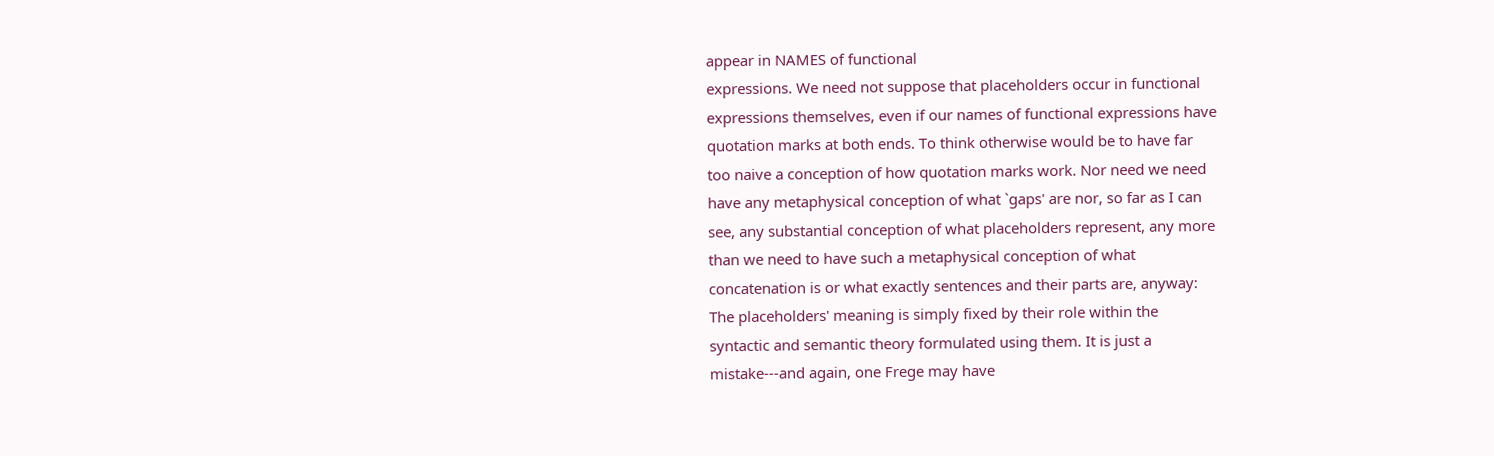appear in NAMES of functional
expressions. We need not suppose that placeholders occur in functional
expressions themselves, even if our names of functional expressions have
quotation marks at both ends. To think otherwise would be to have far
too naive a conception of how quotation marks work. Nor need we need
have any metaphysical conception of what `gaps' are nor, so far as I can
see, any substantial conception of what placeholders represent, any more
than we need to have such a metaphysical conception of what
concatenation is or what exactly sentences and their parts are, anyway:
The placeholders' meaning is simply fixed by their role within the
syntactic and semantic theory formulated using them. It is just a
mistake---and again, one Frege may have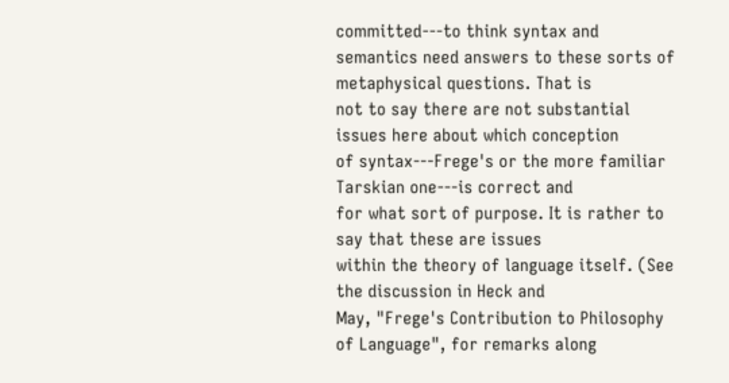committed---to think syntax and
semantics need answers to these sorts of metaphysical questions. That is
not to say there are not substantial issues here about which conception
of syntax---Frege's or the more familiar Tarskian one---is correct and
for what sort of purpose. It is rather to say that these are issues
within the theory of language itself. (See the discussion in Heck and
May, "Frege's Contribution to Philosophy of Language", for remarks along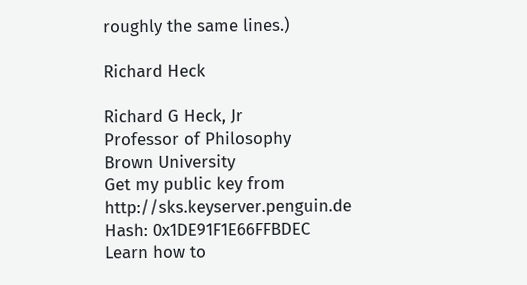roughly the same lines.)

Richard Heck

Richard G Heck, Jr
Professor of Philosophy
Brown University
Get my public key from http://sks.keyserver.penguin.de
Hash: 0x1DE91F1E66FFBDEC
Learn how to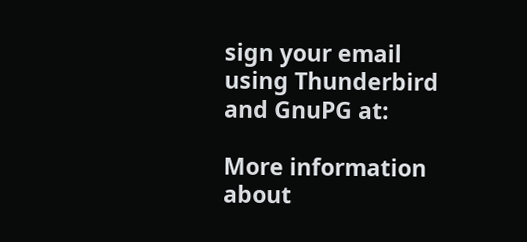sign your email using Thunderbird and GnuPG at:

More information about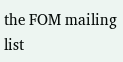the FOM mailing list